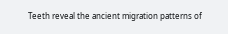Teeth reveal the ancient migration patterns of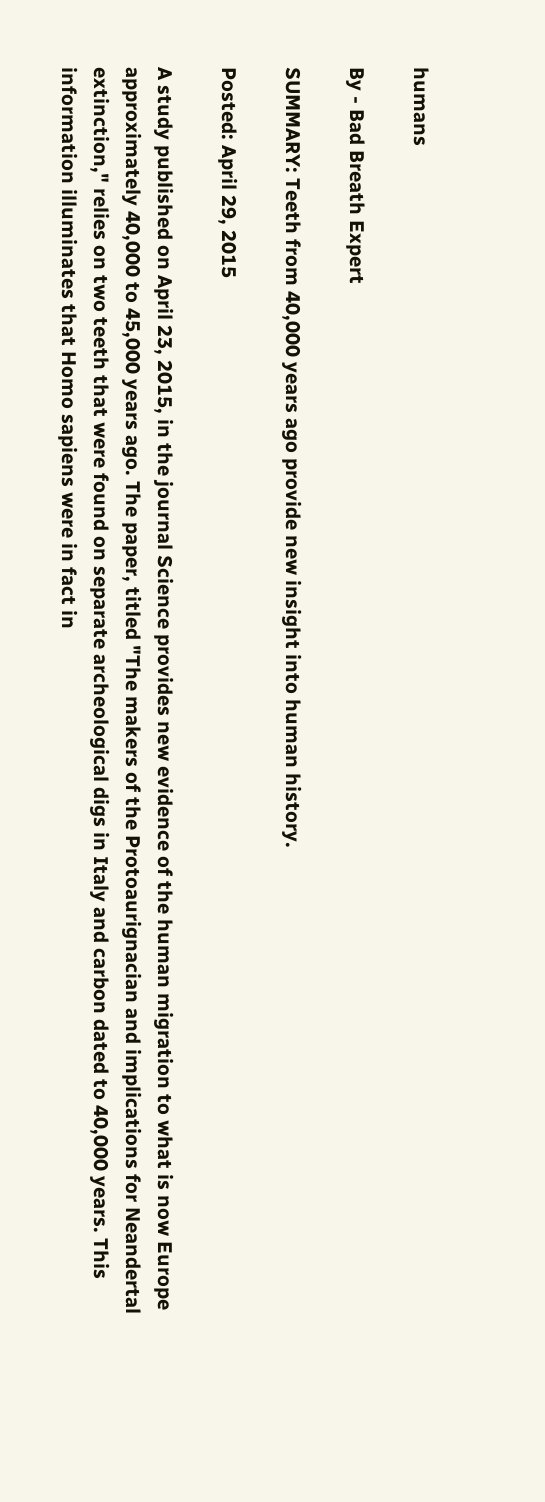humans

By - Bad Breath Expert

SUMMARY: Teeth from 40,000 years ago provide new insight into human history.

Posted: April 29, 2015

A study published on April 23, 2015, in the journal Science provides new evidence of the human migration to what is now Europe approximately 40,000 to 45,000 years ago. The paper, titled "The makers of the Protoaurignacian and implications for Neandertal extinction," relies on two teeth that were found on separate archeological digs in Italy and carbon dated to 40,000 years. This information illuminates that Homo sapiens were in fact in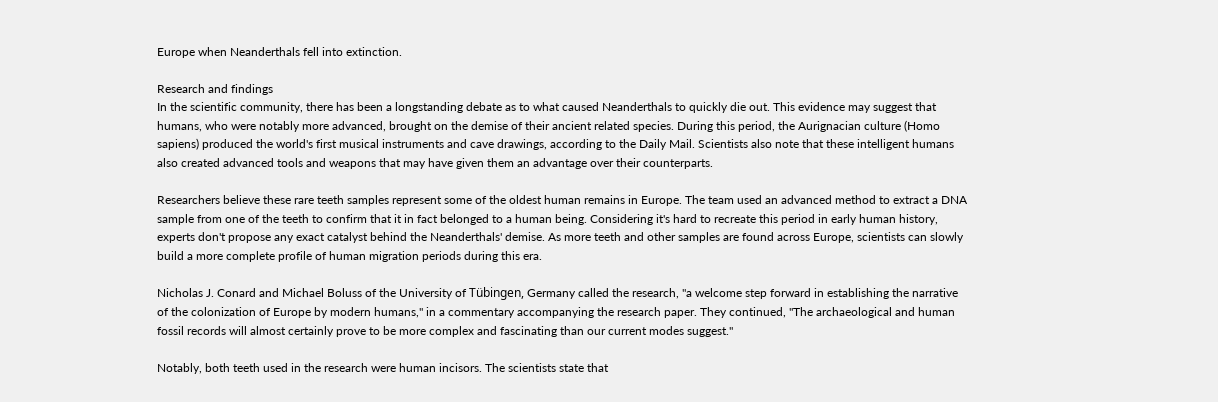Europe when Neanderthals fell into extinction.

Research and findings
In the scientific community, there has been a longstanding debate as to what caused Neanderthals to quickly die out. This evidence may suggest that humans, who were notably more advanced, brought on the demise of their ancient related species. During this period, the Aurignacian culture (Homo sapiens) produced the world's first musical instruments and cave drawings, according to the Daily Mail. Scientists also note that these intelligent humans also created advanced tools and weapons that may have given them an advantage over their counterparts.

Researchers believe these rare teeth samples represent some of the oldest human remains in Europe. The team used an advanced method to extract a DNA sample from one of the teeth to confirm that it in fact belonged to a human being. Considering it's hard to recreate this period in early human history, experts don't propose any exact catalyst behind the Neanderthals' demise. As more teeth and other samples are found across Europe, scientists can slowly build a more complete profile of human migration periods during this era.

Nicholas J. Conard and Michael Boluss of the University of Tübingen, Germany called the research, "a welcome step forward in establishing the narrative of the colonization of Europe by modern humans," in a commentary accompanying the research paper. They continued, "The archaeological and human fossil records will almost certainly prove to be more complex and fascinating than our current modes suggest."

Notably, both teeth used in the research were human incisors. The scientists state that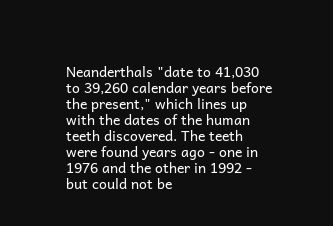Neanderthals "date to 41,030 to 39,260 calendar years before the present," which lines up with the dates of the human teeth discovered. The teeth were found years ago - one in 1976 and the other in 1992 - but could not be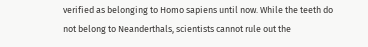verified as belonging to Homo sapiens until now. While the teeth do not belong to Neanderthals, scientists cannot rule out the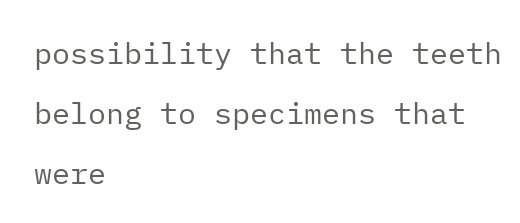possibility that the teeth belong to specimens that were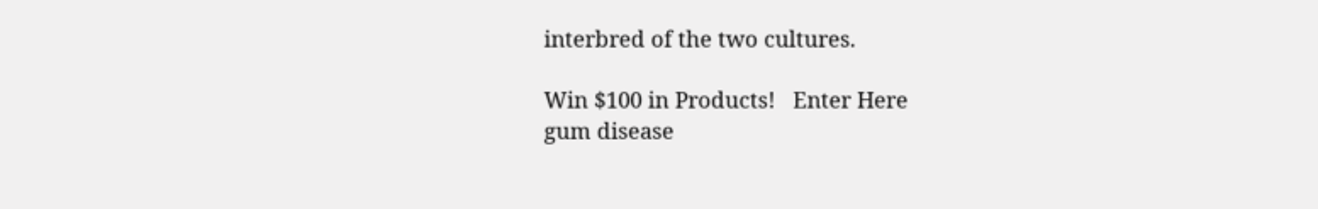interbred of the two cultures.

Win $100 in Products!   Enter Here
gum disease